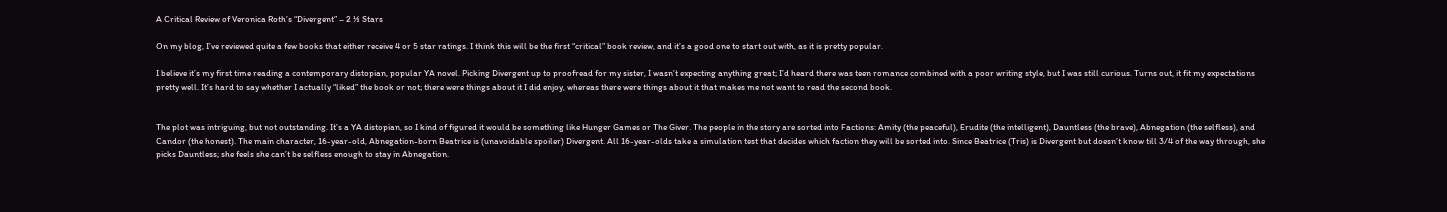A Critical Review of Veronica Roth’s “Divergent” – 2 ½ Stars

On my blog, I’ve reviewed quite a few books that either receive 4 or 5 star ratings. I think this will be the first “critical” book review, and it’s a good one to start out with, as it is pretty popular.

I believe it’s my first time reading a contemporary distopian, popular YA novel. Picking Divergent up to proofread for my sister, I wasn’t expecting anything great; I’d heard there was teen romance combined with a poor writing style, but I was still curious. Turns out, it fit my expectations pretty well. It’s hard to say whether I actually “liked” the book or not; there were things about it I did enjoy, whereas there were things about it that makes me not want to read the second book.


The plot was intriguing, but not outstanding. It’s a YA distopian, so I kind of figured it would be something like Hunger Games or The Giver. The people in the story are sorted into Factions: Amity (the peaceful), Erudite (the intelligent), Dauntless (the brave), Abnegation (the selfless), and Candor (the honest). The main character, 16-year-old, Abnegation-born Beatrice is (unavoidable spoiler) Divergent. All 16-year-olds take a simulation test that decides which faction they will be sorted into. Since Beatrice (Tris) is Divergent but doesn’t know till 3/4 of the way through, she picks Dauntless; she feels she can’t be selfless enough to stay in Abnegation.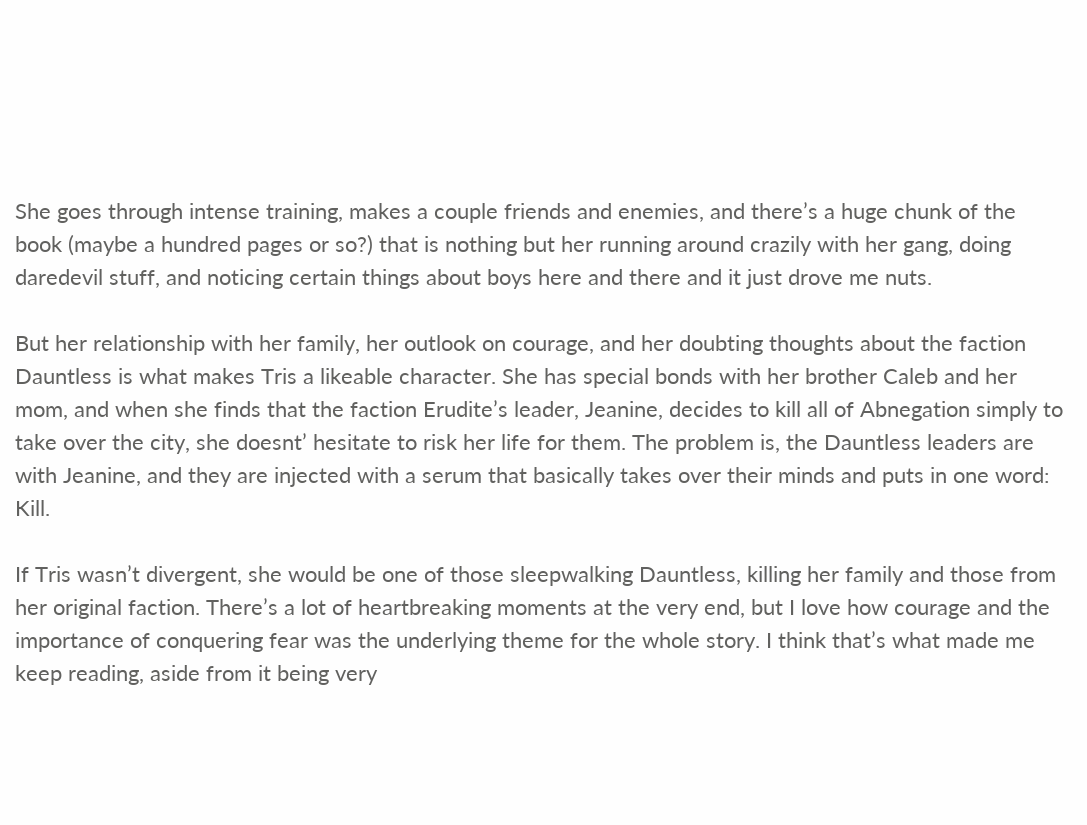She goes through intense training, makes a couple friends and enemies, and there’s a huge chunk of the book (maybe a hundred pages or so?) that is nothing but her running around crazily with her gang, doing daredevil stuff, and noticing certain things about boys here and there and it just drove me nuts.

But her relationship with her family, her outlook on courage, and her doubting thoughts about the faction Dauntless is what makes Tris a likeable character. She has special bonds with her brother Caleb and her mom, and when she finds that the faction Erudite’s leader, Jeanine, decides to kill all of Abnegation simply to take over the city, she doesnt’ hesitate to risk her life for them. The problem is, the Dauntless leaders are with Jeanine, and they are injected with a serum that basically takes over their minds and puts in one word: Kill.

If Tris wasn’t divergent, she would be one of those sleepwalking Dauntless, killing her family and those from her original faction. There’s a lot of heartbreaking moments at the very end, but I love how courage and the importance of conquering fear was the underlying theme for the whole story. I think that’s what made me keep reading, aside from it being very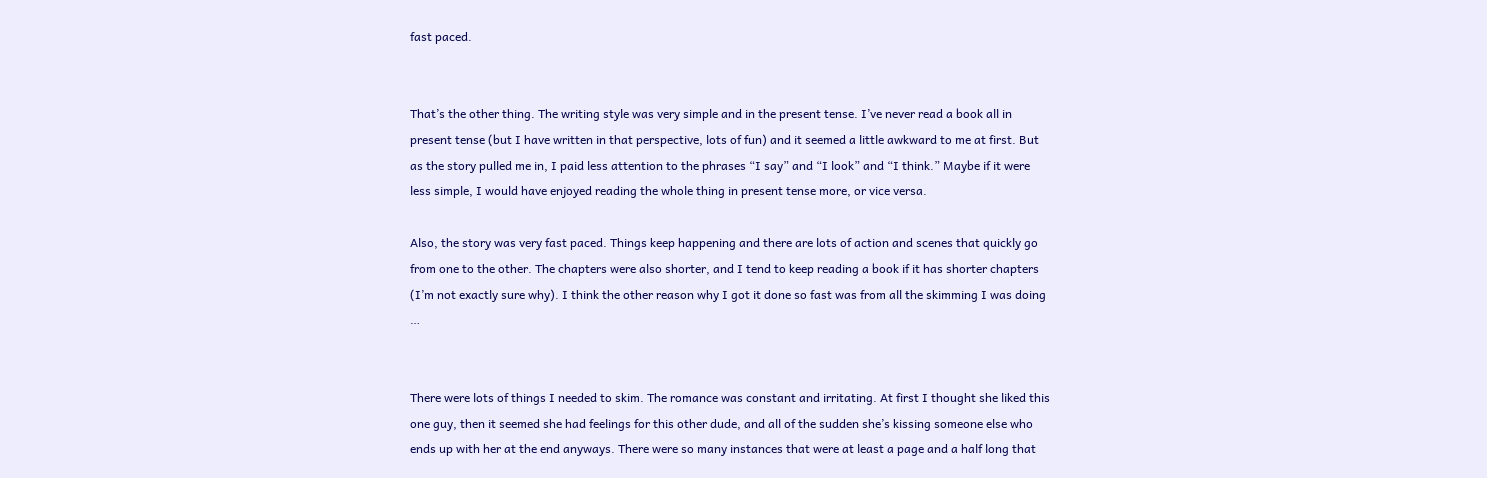fast paced.


That’s the other thing. The writing style was very simple and in the present tense. I’ve never read a book all in present tense (but I have written in that perspective, lots of fun) and it seemed a little awkward to me at first. But as the story pulled me in, I paid less attention to the phrases “I say” and “I look” and “I think.” Maybe if it were less simple, I would have enjoyed reading the whole thing in present tense more, or vice versa.

Also, the story was very fast paced. Things keep happening and there are lots of action and scenes that quickly go from one to the other. The chapters were also shorter, and I tend to keep reading a book if it has shorter chapters (I’m not exactly sure why). I think the other reason why I got it done so fast was from all the skimming I was doing …


There were lots of things I needed to skim. The romance was constant and irritating. At first I thought she liked this one guy, then it seemed she had feelings for this other dude, and all of the sudden she’s kissing someone else who ends up with her at the end anyways. There were so many instances that were at least a page and a half long that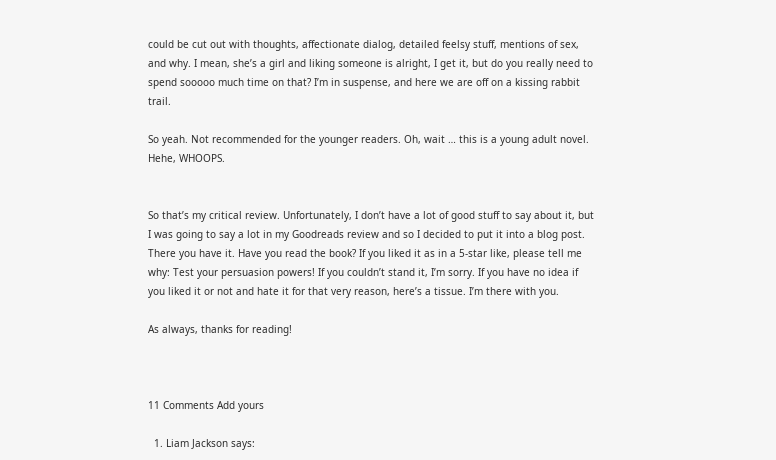could be cut out with thoughts, affectionate dialog, detailed feelsy stuff, mentions of sex, and why. I mean, she’s a girl and liking someone is alright, I get it, but do you really need to spend sooooo much time on that? I’m in suspense, and here we are off on a kissing rabbit trail.

So yeah. Not recommended for the younger readers. Oh, wait … this is a young adult novel. Hehe, WHOOPS.


So that’s my critical review. Unfortunately, I don’t have a lot of good stuff to say about it, but I was going to say a lot in my Goodreads review and so I decided to put it into a blog post. There you have it. Have you read the book? If you liked it as in a 5-star like, please tell me why: Test your persuasion powers! If you couldn’t stand it, I’m sorry. If you have no idea if you liked it or not and hate it for that very reason, here’s a tissue. I’m there with you.

As always, thanks for reading!



11 Comments Add yours

  1. Liam Jackson says: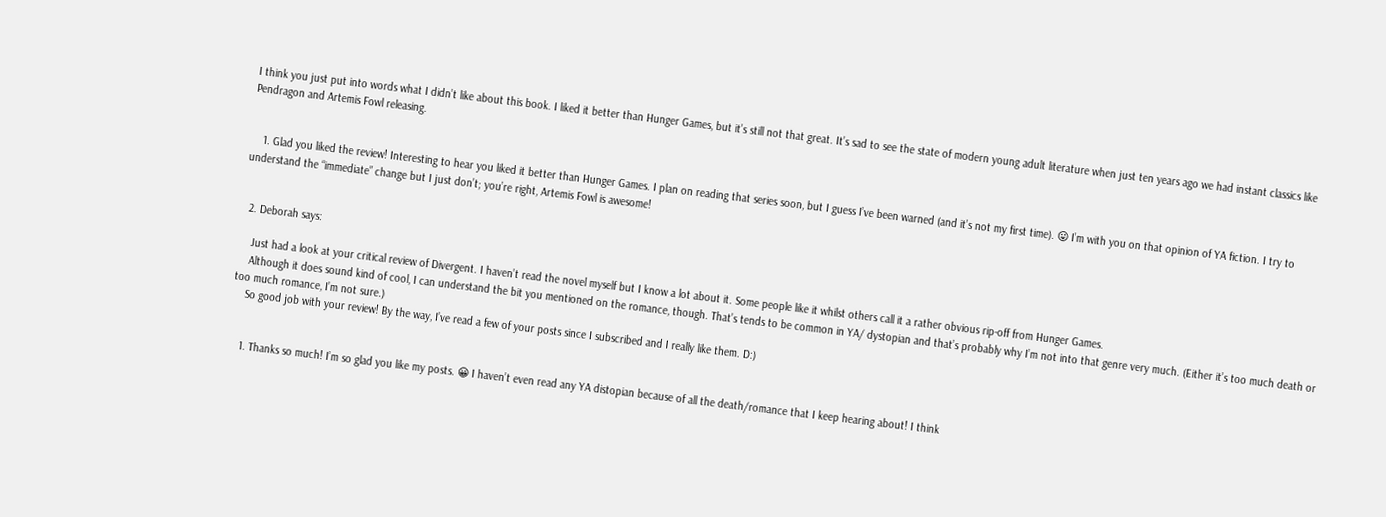I think you just put into words what I didn’t like about this book. I liked it better than Hunger Games, but it’s still not that great. It’s sad to see the state of modern young adult literature when just ten years ago we had instant classics like Pendragon and Artemis Fowl releasing.


    1. Glad you liked the review! Interesting to hear you liked it better than Hunger Games. I plan on reading that series soon, but I guess I’ve been warned (and it’s not my first time). 😛 I’m with you on that opinion of YA fiction. I try to understand the “immediate” change but I just don’t; you’re right, Artemis Fowl is awesome!


  2. Deborah says:

    Just had a look at your critical review of Divergent. I haven’t read the novel myself but I know a lot about it. Some people like it whilst others call it a rather obvious rip-off from Hunger Games.
    Although it does sound kind of cool, I can understand the bit you mentioned on the romance, though. That’s tends to be common in YA/ dystopian and that’s probably why I’m not into that genre very much. (Either it’s too much death or too much romance, I’m not sure.)
    So good job with your review! By the way, I’ve read a few of your posts since I subscribed and I really like them. D:)


    1. Thanks so much! I’m so glad you like my posts. 😀 I haven’t even read any YA distopian because of all the death/romance that I keep hearing about! I think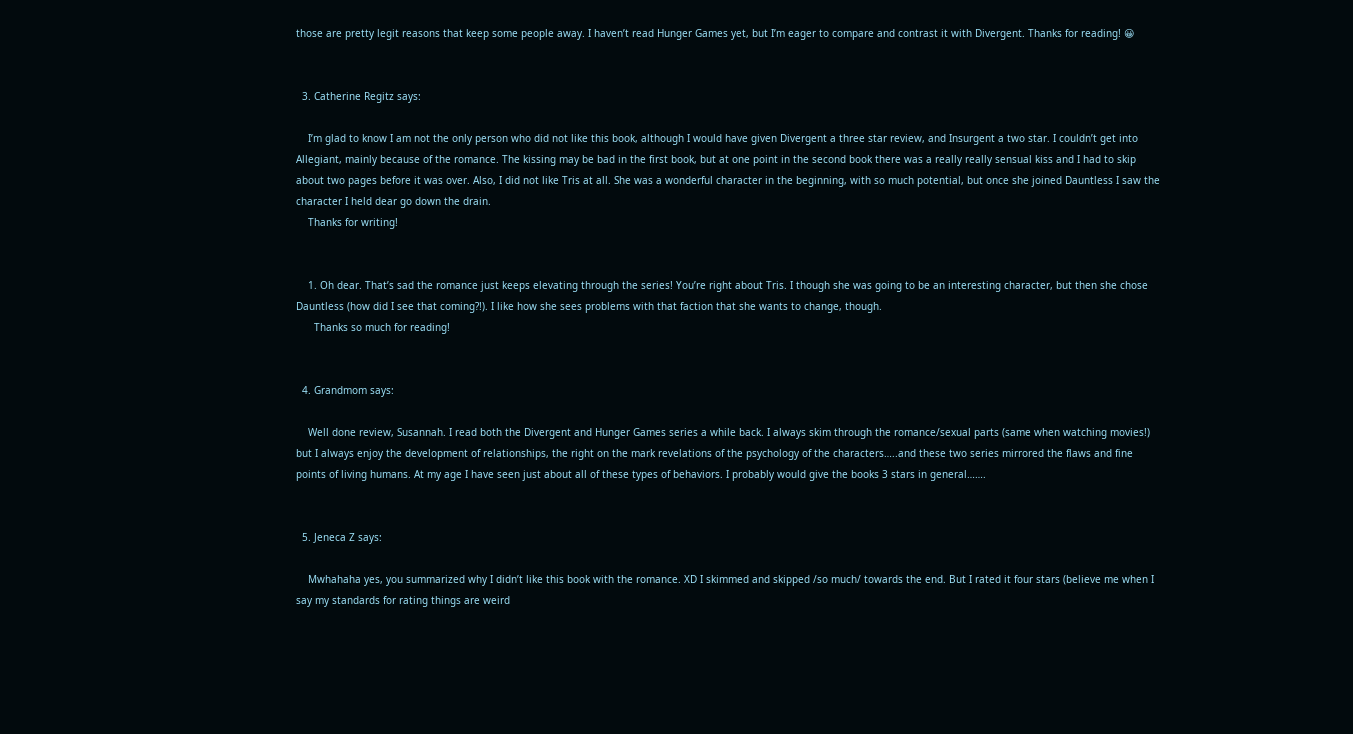those are pretty legit reasons that keep some people away. I haven’t read Hunger Games yet, but I’m eager to compare and contrast it with Divergent. Thanks for reading! 😀


  3. Catherine Regitz says:

    I’m glad to know I am not the only person who did not like this book, although I would have given Divergent a three star review, and Insurgent a two star. I couldn’t get into Allegiant, mainly because of the romance. The kissing may be bad in the first book, but at one point in the second book there was a really really sensual kiss and I had to skip about two pages before it was over. Also, I did not like Tris at all. She was a wonderful character in the beginning, with so much potential, but once she joined Dauntless I saw the character I held dear go down the drain.
    Thanks for writing!


    1. Oh dear. That’s sad the romance just keeps elevating through the series! You’re right about Tris. I though she was going to be an interesting character, but then she chose Dauntless (how did I see that coming?!). I like how she sees problems with that faction that she wants to change, though.
      Thanks so much for reading!


  4. Grandmom says:

    Well done review, Susannah. I read both the Divergent and Hunger Games series a while back. I always skim through the romance/sexual parts (same when watching movies!) but I always enjoy the development of relationships, the right on the mark revelations of the psychology of the characters…..and these two series mirrored the flaws and fine points of living humans. At my age I have seen just about all of these types of behaviors. I probably would give the books 3 stars in general…….


  5. Jeneca Z says:

    Mwhahaha yes, you summarized why I didn’t like this book with the romance. XD I skimmed and skipped /so much/ towards the end. But I rated it four stars (believe me when I say my standards for rating things are weird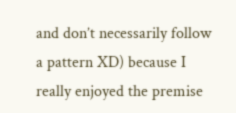and don’t necessarily follow a pattern XD) because I really enjoyed the premise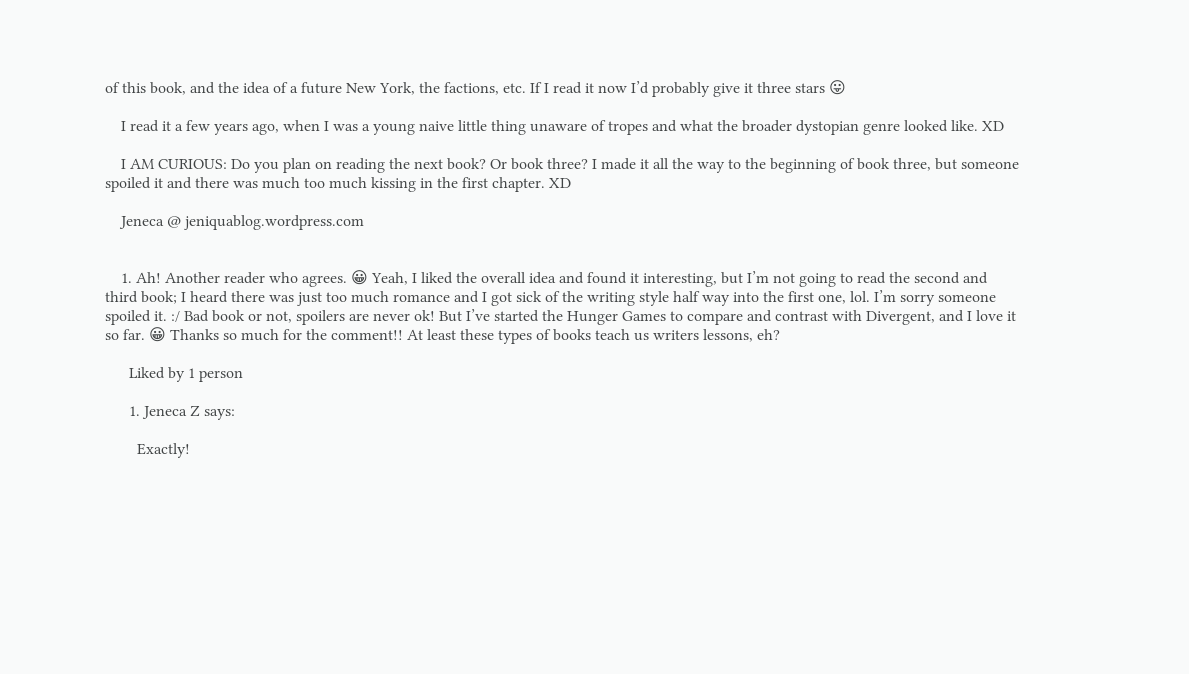of this book, and the idea of a future New York, the factions, etc. If I read it now I’d probably give it three stars 😛

    I read it a few years ago, when I was a young naive little thing unaware of tropes and what the broader dystopian genre looked like. XD

    I AM CURIOUS: Do you plan on reading the next book? Or book three? I made it all the way to the beginning of book three, but someone spoiled it and there was much too much kissing in the first chapter. XD

    Jeneca @ jeniquablog.wordpress.com


    1. Ah! Another reader who agrees. 😀 Yeah, I liked the overall idea and found it interesting, but I’m not going to read the second and third book; I heard there was just too much romance and I got sick of the writing style half way into the first one, lol. I’m sorry someone spoiled it. :/ Bad book or not, spoilers are never ok! But I’ve started the Hunger Games to compare and contrast with Divergent, and I love it so far. 😀 Thanks so much for the comment!! At least these types of books teach us writers lessons, eh?

      Liked by 1 person

      1. Jeneca Z says:

        Exactly!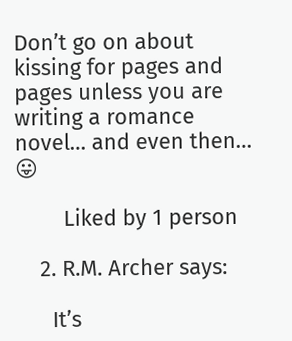Don’t go on about kissing for pages and pages unless you are writing a romance novel… and even then… 😛

        Liked by 1 person

    2. R.M. Archer says:

      It’s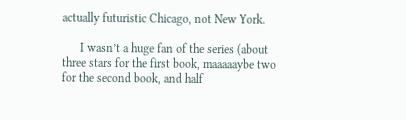actually futuristic Chicago, not New York.

      I wasn’t a huge fan of the series (about three stars for the first book, maaaaaybe two for the second book, and half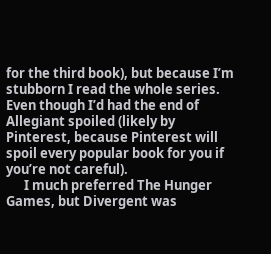for the third book), but because I’m stubborn I read the whole series. Even though I’d had the end of Allegiant spoiled (likely by Pinterest, because Pinterest will spoil every popular book for you if you’re not careful).
      I much preferred The Hunger Games, but Divergent was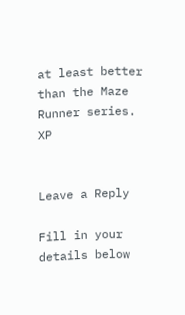at least better than the Maze Runner series. XP


Leave a Reply

Fill in your details below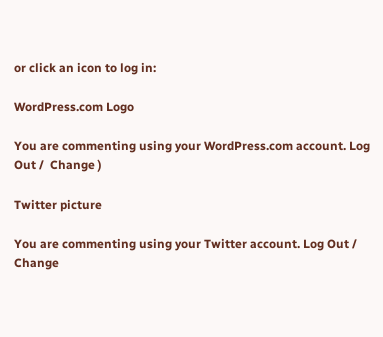or click an icon to log in:

WordPress.com Logo

You are commenting using your WordPress.com account. Log Out /  Change )

Twitter picture

You are commenting using your Twitter account. Log Out /  Change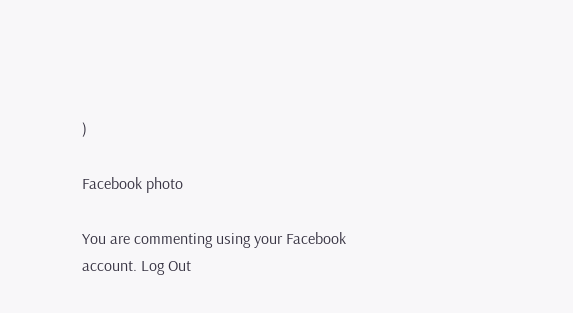)

Facebook photo

You are commenting using your Facebook account. Log Out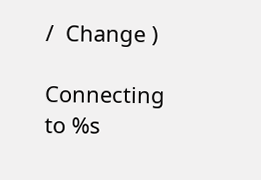/  Change )

Connecting to %s